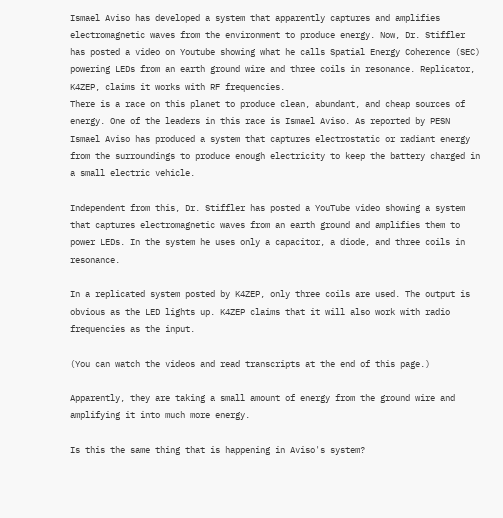Ismael Aviso has developed a system that apparently captures and amplifies electromagnetic waves from the environment to produce energy. Now, Dr. Stiffler has posted a video on Youtube showing what he calls Spatial Energy Coherence (SEC) powering LEDs from an earth ground wire and three coils in resonance. Replicator, K4ZEP, claims it works with RF frequencies.
There is a race on this planet to produce clean, abundant, and cheap sources of energy. One of the leaders in this race is Ismael Aviso. As reported by PESN Ismael Aviso has produced a system that captures electrostatic or radiant energy from the surroundings to produce enough electricity to keep the battery charged in a small electric vehicle.

Independent from this, Dr. Stiffler has posted a YouTube video showing a system that captures electromagnetic waves from an earth ground and amplifies them to power LEDs. In the system he uses only a capacitor, a diode, and three coils in resonance.

In a replicated system posted by K4ZEP, only three coils are used. The output is obvious as the LED lights up. K4ZEP claims that it will also work with radio frequencies as the input.

(You can watch the videos and read transcripts at the end of this page.)

Apparently, they are taking a small amount of energy from the ground wire and amplifying it into much more energy.

Is this the same thing that is happening in Aviso's system?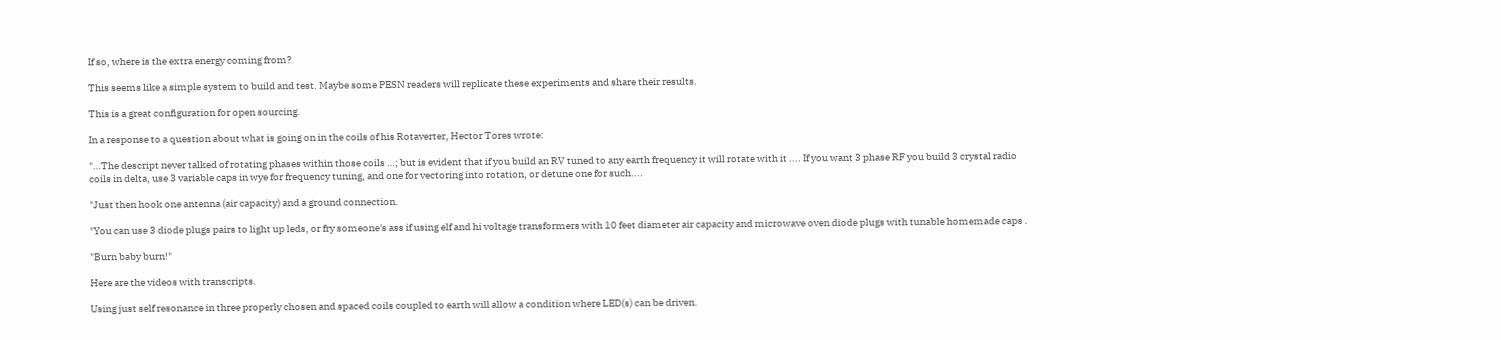If so, where is the extra energy coming from?

This seems like a simple system to build and test. Maybe some PESN readers will replicate these experiments and share their results.

This is a great configuration for open sourcing.

In a response to a question about what is going on in the coils of his Rotaverter, Hector Tores wrote:

"…The descript never talked of rotating phases within those coils …; but is evident that if you build an RV tuned to any earth frequency it will rotate with it .... If you want 3 phase RF you build 3 crystal radio coils in delta, use 3 variable caps in wye for frequency tuning, and one for vectoring into rotation, or detune one for such....

"Just then hook one antenna (air capacity) and a ground connection.

"You can use 3 diode plugs pairs to light up leds, or fry someone's ass if using elf and hi voltage transformers with 10 feet diameter air capacity and microwave oven diode plugs with tunable homemade caps .

"Burn baby burn!"

Here are the videos with transcripts.

Using just self resonance in three properly chosen and spaced coils coupled to earth will allow a condition where LED(s) can be driven.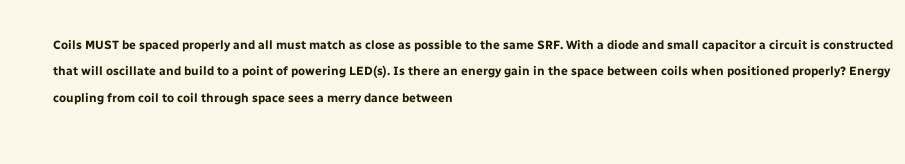Coils MUST be spaced properly and all must match as close as possible to the same SRF. With a diode and small capacitor a circuit is constructed that will oscillate and build to a point of powering LED(s). Is there an energy gain in the space between coils when positioned properly? Energy coupling from coil to coil through space sees a merry dance between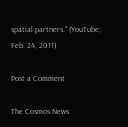spatial partners." (YouTube; Feb. 24, 2011)

Post a Comment

The Cosmos News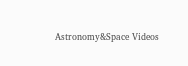Astronomy&Space Videos